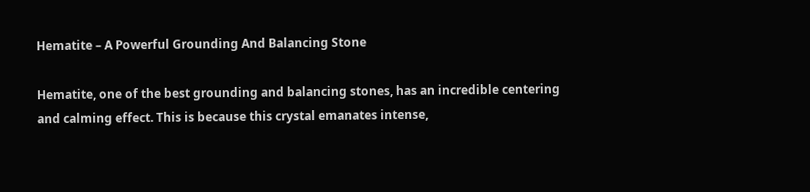Hematite – A Powerful Grounding And Balancing Stone

Hematite, one of the best grounding and balancing stones, has an incredible centering and calming effect. This is because this crystal emanates intense,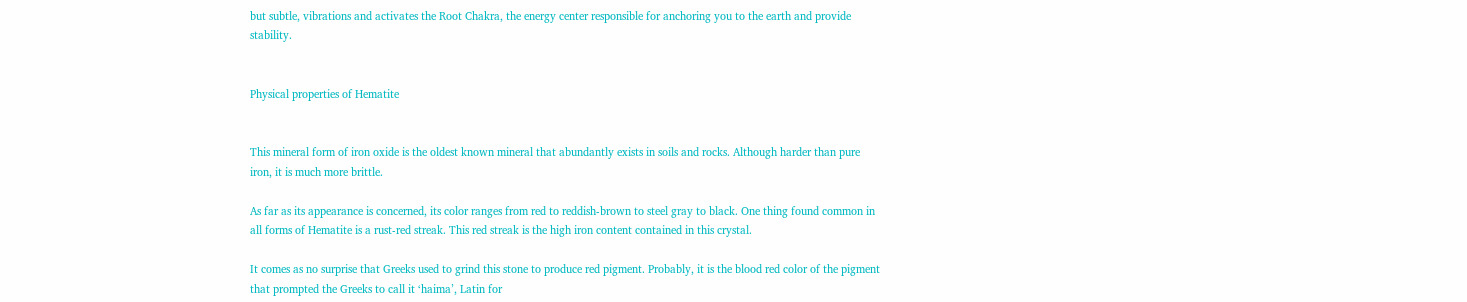but subtle, vibrations and activates the Root Chakra, the energy center responsible for anchoring you to the earth and provide stability.


Physical properties of Hematite


This mineral form of iron oxide is the oldest known mineral that abundantly exists in soils and rocks. Although harder than pure iron, it is much more brittle.

As far as its appearance is concerned, its color ranges from red to reddish-brown to steel gray to black. One thing found common in all forms of Hematite is a rust-red streak. This red streak is the high iron content contained in this crystal.

It comes as no surprise that Greeks used to grind this stone to produce red pigment. Probably, it is the blood red color of the pigment that prompted the Greeks to call it ‘haima’, Latin for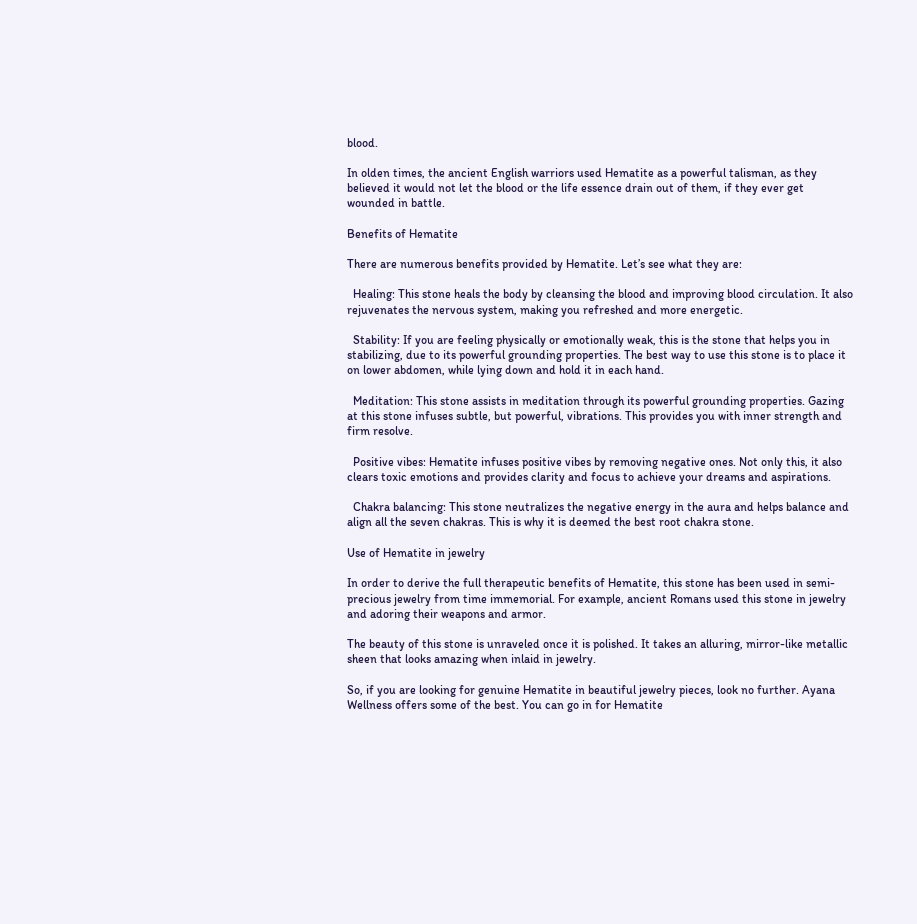blood.

In olden times, the ancient English warriors used Hematite as a powerful talisman, as they believed it would not let the blood or the life essence drain out of them, if they ever get wounded in battle.

Benefits of Hematite

There are numerous benefits provided by Hematite. Let’s see what they are:

  Healing: This stone heals the body by cleansing the blood and improving blood circulation. It also rejuvenates the nervous system, making you refreshed and more energetic.

  Stability: If you are feeling physically or emotionally weak, this is the stone that helps you in stabilizing, due to its powerful grounding properties. The best way to use this stone is to place it on lower abdomen, while lying down and hold it in each hand.

  Meditation: This stone assists in meditation through its powerful grounding properties. Gazing at this stone infuses subtle, but powerful, vibrations. This provides you with inner strength and firm resolve.

  Positive vibes: Hematite infuses positive vibes by removing negative ones. Not only this, it also clears toxic emotions and provides clarity and focus to achieve your dreams and aspirations.

  Chakra balancing: This stone neutralizes the negative energy in the aura and helps balance and align all the seven chakras. This is why it is deemed the best root chakra stone.

Use of Hematite in jewelry

In order to derive the full therapeutic benefits of Hematite, this stone has been used in semi-precious jewelry from time immemorial. For example, ancient Romans used this stone in jewelry and adoring their weapons and armor.

The beauty of this stone is unraveled once it is polished. It takes an alluring, mirror-like metallic sheen that looks amazing when inlaid in jewelry.

So, if you are looking for genuine Hematite in beautiful jewelry pieces, look no further. Ayana Wellness offers some of the best. You can go in for Hematite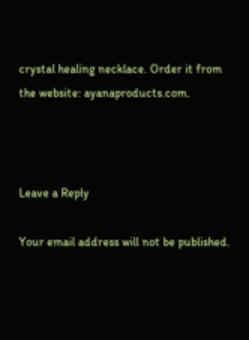crystal healing necklace. Order it from the website: ayanaproducts.com.



Leave a Reply

Your email address will not be published.